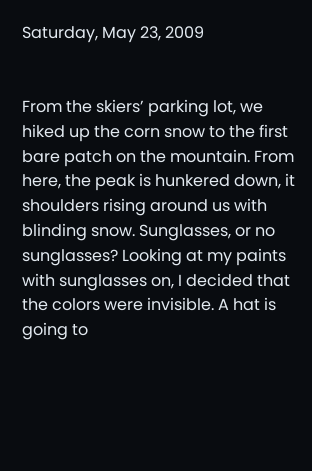Saturday, May 23, 2009


From the skiers’ parking lot, we hiked up the corn snow to the first bare patch on the mountain. From here, the peak is hunkered down, it shoulders rising around us with blinding snow. Sunglasses, or no sunglasses? Looking at my paints with sunglasses on, I decided that the colors were invisible. A hat is going to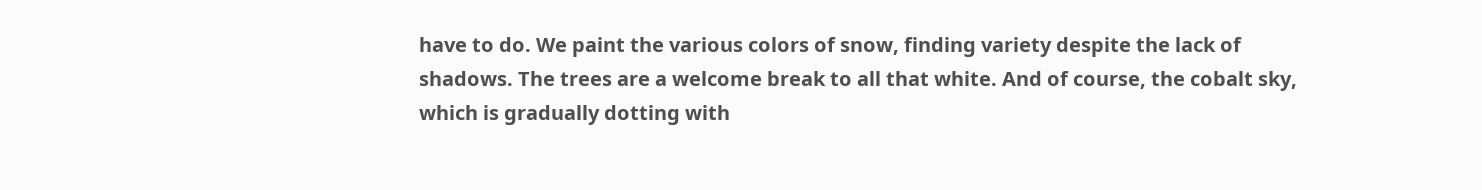have to do. We paint the various colors of snow, finding variety despite the lack of shadows. The trees are a welcome break to all that white. And of course, the cobalt sky, which is gradually dotting with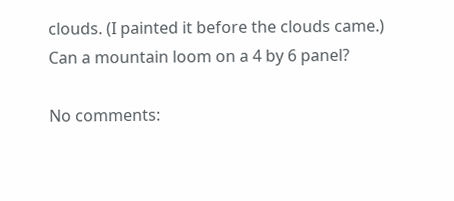clouds. (I painted it before the clouds came.) Can a mountain loom on a 4 by 6 panel?

No comments: